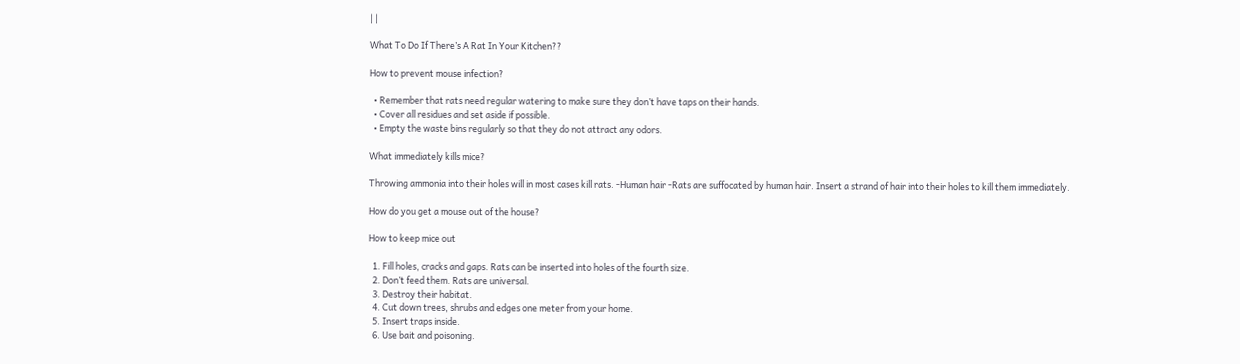| |

What To Do If There’s A Rat In Your Kitchen??

How to prevent mouse infection?

  • Remember that rats need regular watering to make sure they don’t have taps on their hands.
  • Cover all residues and set aside if possible.
  • Empty the waste bins regularly so that they do not attract any odors.

What immediately kills mice?

Throwing ammonia into their holes will in most cases kill rats. -Human hair -Rats are suffocated by human hair. Insert a strand of hair into their holes to kill them immediately.

How do you get a mouse out of the house?

How to keep mice out

  1. Fill holes, cracks and gaps. Rats can be inserted into holes of the fourth size.
  2. Don’t feed them. Rats are universal.
  3. Destroy their habitat.
  4. Cut down trees, shrubs and edges one meter from your home.
  5. Insert traps inside.
  6. Use bait and poisoning.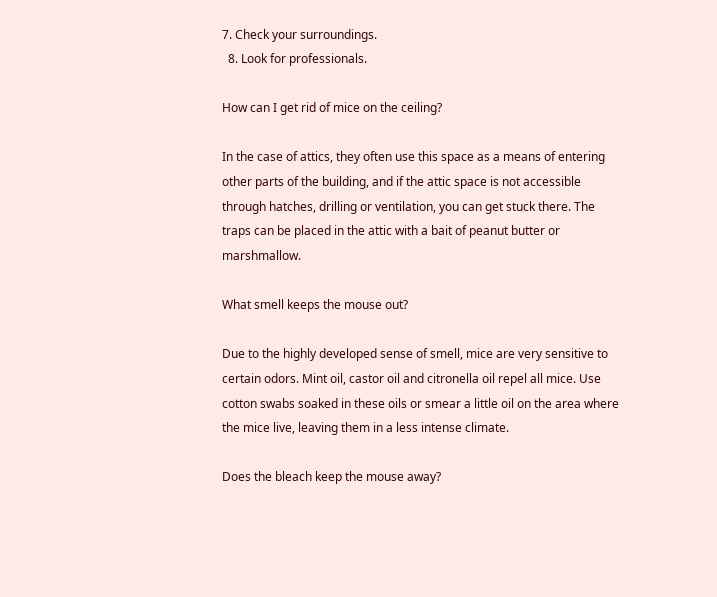7. Check your surroundings.
  8. Look for professionals.

How can I get rid of mice on the ceiling?

In the case of attics, they often use this space as a means of entering other parts of the building, and if the attic space is not accessible through hatches, drilling or ventilation, you can get stuck there. The traps can be placed in the attic with a bait of peanut butter or marshmallow.

What smell keeps the mouse out?

Due to the highly developed sense of smell, mice are very sensitive to certain odors. Mint oil, castor oil and citronella oil repel all mice. Use cotton swabs soaked in these oils or smear a little oil on the area where the mice live, leaving them in a less intense climate.

Does the bleach keep the mouse away?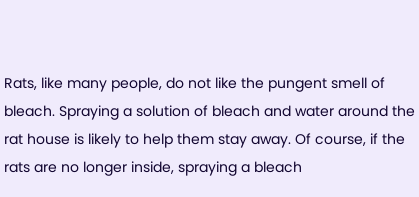Rats, like many people, do not like the pungent smell of bleach. Spraying a solution of bleach and water around the rat house is likely to help them stay away. Of course, if the rats are no longer inside, spraying a bleach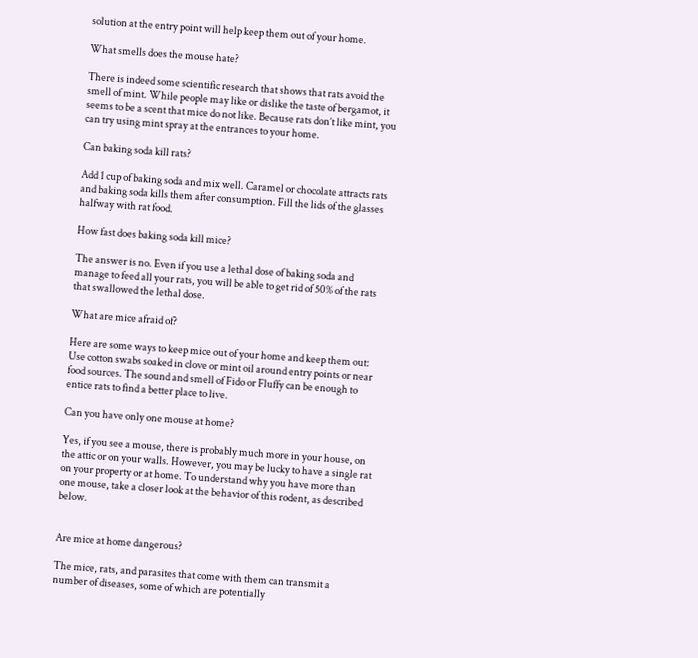solution at the entry point will help keep them out of your home.

What smells does the mouse hate?

There is indeed some scientific research that shows that rats avoid the smell of mint. While people may like or dislike the taste of bergamot, it seems to be a scent that mice do not like. Because rats don’t like mint, you can try using mint spray at the entrances to your home.

Can baking soda kill rats?

Add 1 cup of baking soda and mix well. Caramel or chocolate attracts rats and baking soda kills them after consumption. Fill the lids of the glasses halfway with rat food.

How fast does baking soda kill mice?

The answer is no. Even if you use a lethal dose of baking soda and manage to feed all your rats, you will be able to get rid of 50% of the rats that swallowed the lethal dose.

What are mice afraid of?

Here are some ways to keep mice out of your home and keep them out: Use cotton swabs soaked in clove or mint oil around entry points or near food sources. The sound and smell of Fido or Fluffy can be enough to entice rats to find a better place to live.

Can you have only one mouse at home?

Yes, if you see a mouse, there is probably much more in your house, on the attic or on your walls. However, you may be lucky to have a single rat on your property or at home. To understand why you have more than one mouse, take a closer look at the behavior of this rodent, as described below.


Are mice at home dangerous?

The mice, rats, and parasites that come with them can transmit a number of diseases, some of which are potentially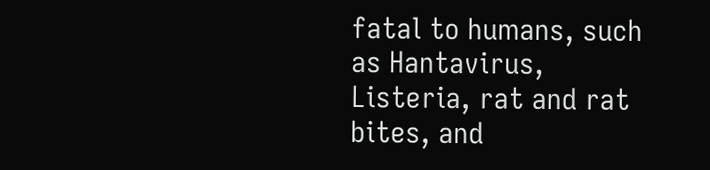fatal to humans, such as Hantavirus, Listeria, rat and rat bites, and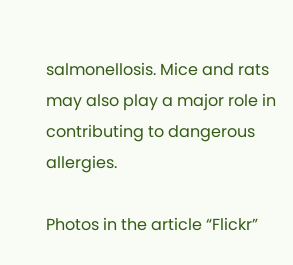salmonellosis. Mice and rats may also play a major role in contributing to dangerous allergies.

Photos in the article “Flickr”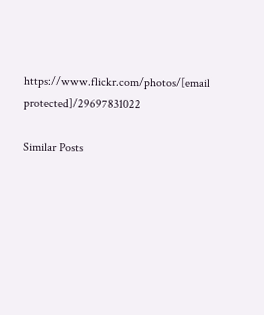https://www.flickr.com/photos/[email protected]/29697831022

Similar Posts